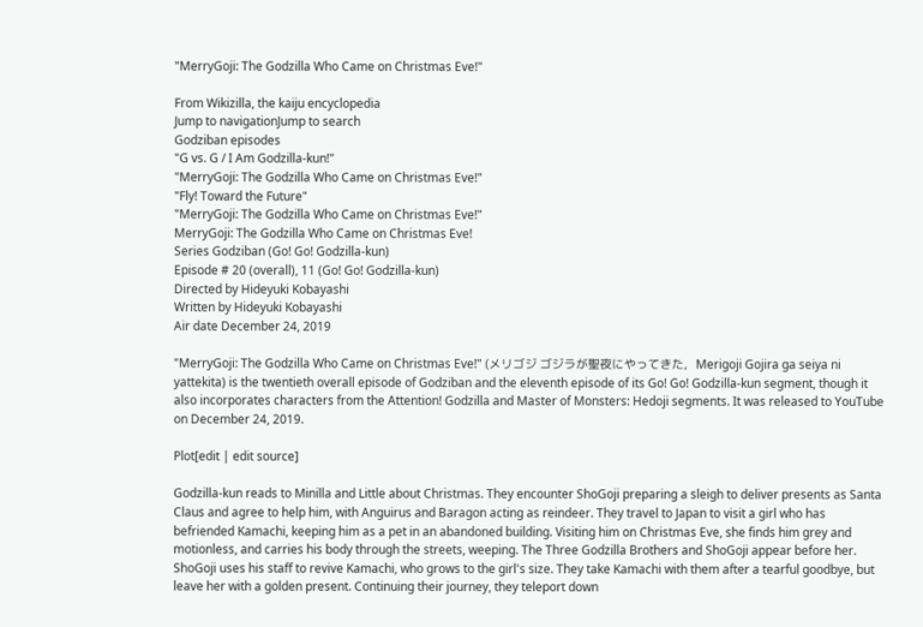"MerryGoji: The Godzilla Who Came on Christmas Eve!"

From Wikizilla, the kaiju encyclopedia
Jump to navigationJump to search
Godziban episodes
"G vs. G / I Am Godzilla-kun!"
"MerryGoji: The Godzilla Who Came on Christmas Eve!"
"Fly! Toward the Future"
"MerryGoji: The Godzilla Who Came on Christmas Eve!"
MerryGoji: The Godzilla Who Came on Christmas Eve!
Series Godziban (Go! Go! Godzilla-kun)
Episode # 20 (overall), 11 (Go! Go! Godzilla-kun)
Directed by Hideyuki Kobayashi
Written by Hideyuki Kobayashi
Air date December 24, 2019

"MerryGoji: The Godzilla Who Came on Christmas Eve!" (メリゴジ ゴジラが聖夜にやってきた,   Merigoji Gojira ga seiya ni yattekita) is the twentieth overall episode of Godziban and the eleventh episode of its Go! Go! Godzilla-kun segment, though it also incorporates characters from the Attention! Godzilla and Master of Monsters: Hedoji segments. It was released to YouTube on December 24, 2019.

Plot[edit | edit source]

Godzilla-kun reads to Minilla and Little about Christmas. They encounter ShoGoji preparing a sleigh to deliver presents as Santa Claus and agree to help him, with Anguirus and Baragon acting as reindeer. They travel to Japan to visit a girl who has befriended Kamachi, keeping him as a pet in an abandoned building. Visiting him on Christmas Eve, she finds him grey and motionless, and carries his body through the streets, weeping. The Three Godzilla Brothers and ShoGoji appear before her. ShoGoji uses his staff to revive Kamachi, who grows to the girl's size. They take Kamachi with them after a tearful goodbye, but leave her with a golden present. Continuing their journey, they teleport down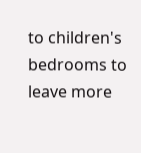to children's bedrooms to leave more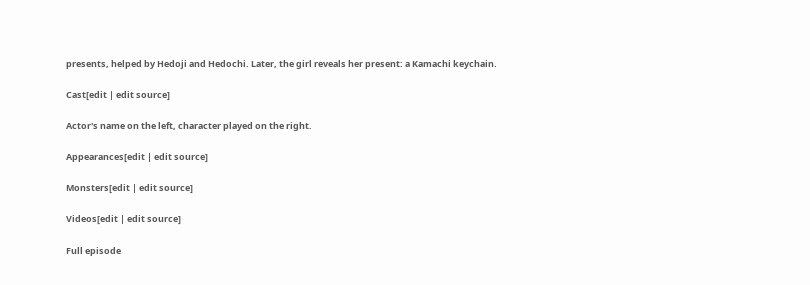presents, helped by Hedoji and Hedochi. Later, the girl reveals her present: a Kamachi keychain.

Cast[edit | edit source]

Actor's name on the left, character played on the right.

Appearances[edit | edit source]

Monsters[edit | edit source]

Videos[edit | edit source]

Full episode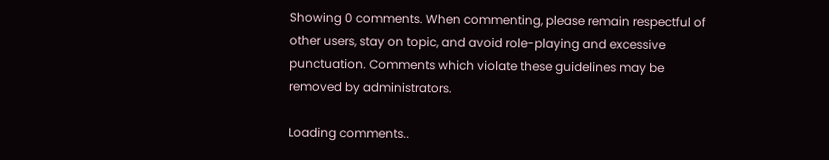Showing 0 comments. When commenting, please remain respectful of other users, stay on topic, and avoid role-playing and excessive punctuation. Comments which violate these guidelines may be removed by administrators.

Loading comments..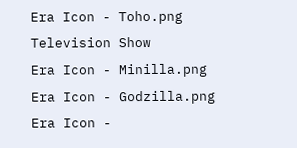Era Icon - Toho.png
Television Show
Era Icon - Minilla.png
Era Icon - Godzilla.png
Era Icon -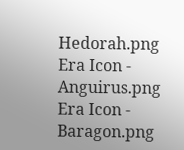Hedorah.png
Era Icon - Anguirus.png
Era Icon - Baragon.png